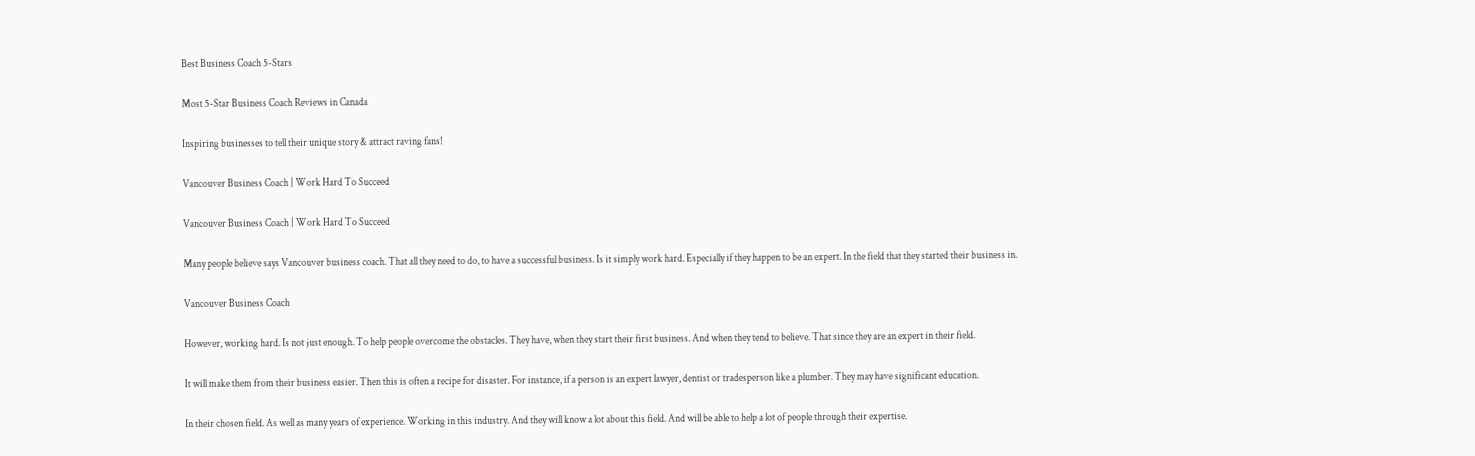Best Business Coach 5-Stars

Most 5-Star Business Coach Reviews in Canada

Inspiring businesses to tell their unique story & attract raving fans!

Vancouver Business Coach | Work Hard To Succeed

Vancouver Business Coach | Work Hard To Succeed

Many people believe says Vancouver business coach. That all they need to do, to have a successful business. Is it simply work hard. Especially if they happen to be an expert. In the field that they started their business in.

Vancouver Business Coach

However, working hard. Is not just enough. To help people overcome the obstacles. They have, when they start their first business. And when they tend to believe. That since they are an expert in their field.

It will make them from their business easier. Then this is often a recipe for disaster. For instance, if a person is an expert lawyer, dentist or tradesperson like a plumber. They may have significant education.

In their chosen field. As well as many years of experience. Working in this industry. And they will know a lot about this field. And will be able to help a lot of people through their expertise.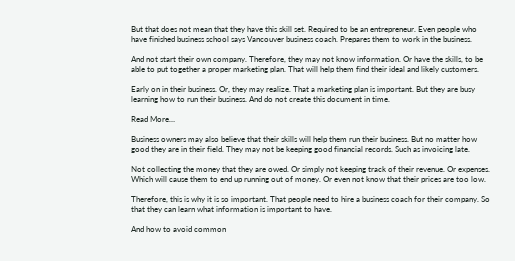But that does not mean that they have this skill set. Required to be an entrepreneur. Even people who have finished business school says Vancouver business coach. Prepares them to work in the business.

And not start their own company. Therefore, they may not know information. Or have the skills, to be able to put together a proper marketing plan. That will help them find their ideal and likely customers.

Early on in their business. Or, they may realize. That a marketing plan is important. But they are busy learning how to run their business. And do not create this document in time.

Read More…

Business owners may also believe that their skills will help them run their business. But no matter how good they are in their field. They may not be keeping good financial records. Such as invoicing late.

Not collecting the money that they are owed. Or simply not keeping track of their revenue. Or expenses. Which will cause them to end up running out of money. Or even not know that their prices are too low.

Therefore, this is why it is so important. That people need to hire a business coach for their company. So that they can learn what information is important to have.

And how to avoid common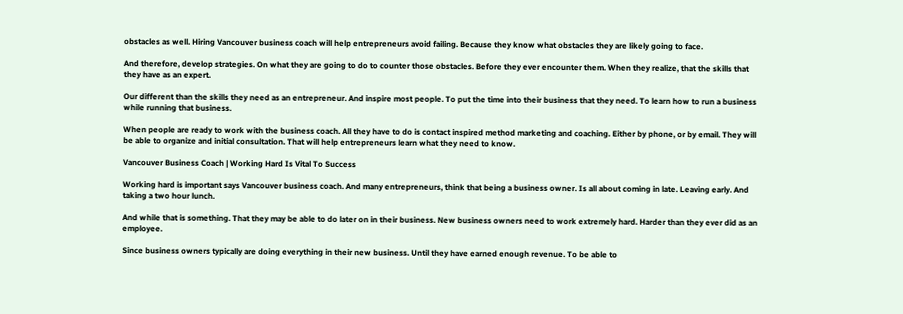obstacles as well. Hiring Vancouver business coach will help entrepreneurs avoid failing. Because they know what obstacles they are likely going to face.

And therefore, develop strategies. On what they are going to do to counter those obstacles. Before they ever encounter them. When they realize, that the skills that they have as an expert.

Our different than the skills they need as an entrepreneur. And inspire most people. To put the time into their business that they need. To learn how to run a business while running that business.

When people are ready to work with the business coach. All they have to do is contact inspired method marketing and coaching. Either by phone, or by email. They will be able to organize and initial consultation. That will help entrepreneurs learn what they need to know.

Vancouver Business Coach | Working Hard Is Vital To Success

Working hard is important says Vancouver business coach. And many entrepreneurs, think that being a business owner. Is all about coming in late. Leaving early. And taking a two hour lunch.

And while that is something. That they may be able to do later on in their business. New business owners need to work extremely hard. Harder than they ever did as an employee.

Since business owners typically are doing everything in their new business. Until they have earned enough revenue. To be able to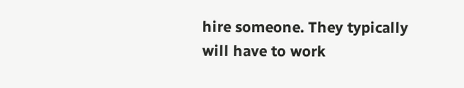hire someone. They typically will have to work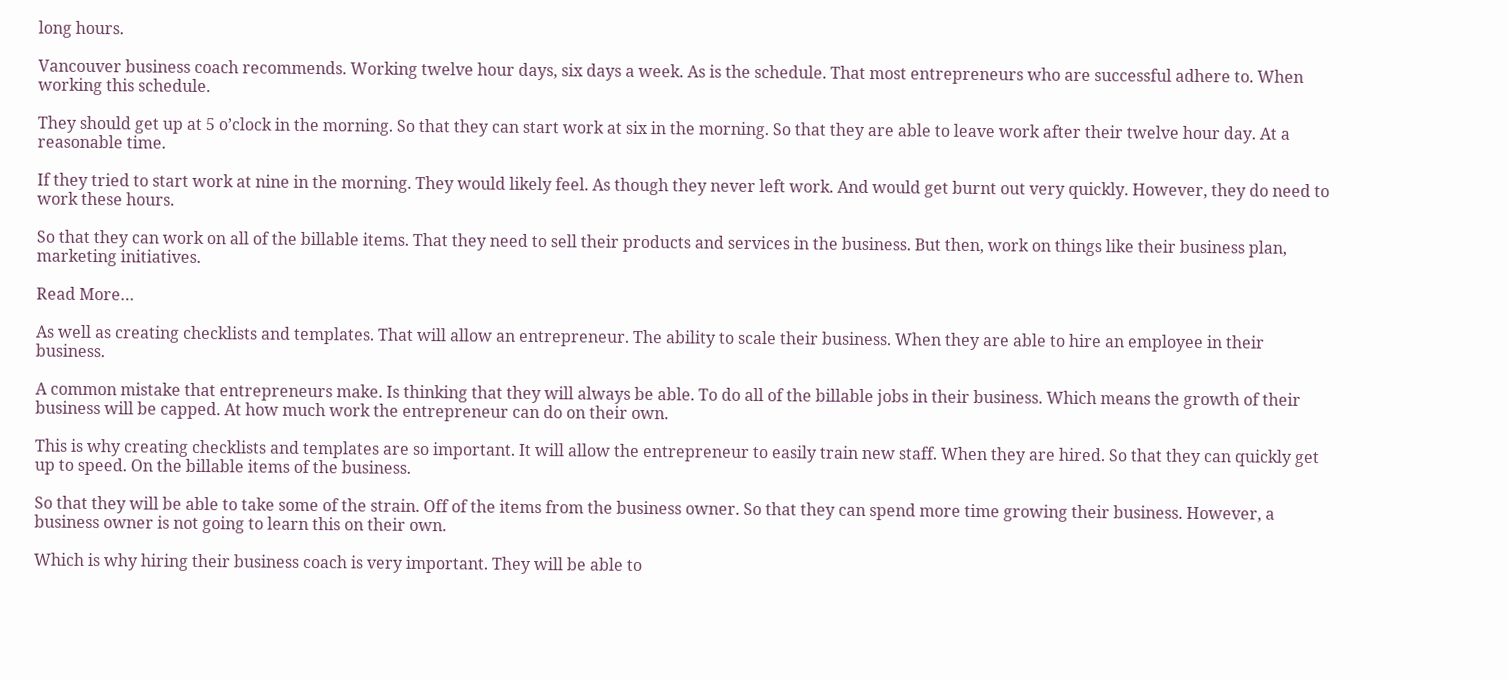long hours.

Vancouver business coach recommends. Working twelve hour days, six days a week. As is the schedule. That most entrepreneurs who are successful adhere to. When working this schedule.

They should get up at 5 o’clock in the morning. So that they can start work at six in the morning. So that they are able to leave work after their twelve hour day. At a reasonable time.

If they tried to start work at nine in the morning. They would likely feel. As though they never left work. And would get burnt out very quickly. However, they do need to work these hours.

So that they can work on all of the billable items. That they need to sell their products and services in the business. But then, work on things like their business plan, marketing initiatives.

Read More…

As well as creating checklists and templates. That will allow an entrepreneur. The ability to scale their business. When they are able to hire an employee in their business.

A common mistake that entrepreneurs make. Is thinking that they will always be able. To do all of the billable jobs in their business. Which means the growth of their business will be capped. At how much work the entrepreneur can do on their own.

This is why creating checklists and templates are so important. It will allow the entrepreneur to easily train new staff. When they are hired. So that they can quickly get up to speed. On the billable items of the business.

So that they will be able to take some of the strain. Off of the items from the business owner. So that they can spend more time growing their business. However, a business owner is not going to learn this on their own.

Which is why hiring their business coach is very important. They will be able to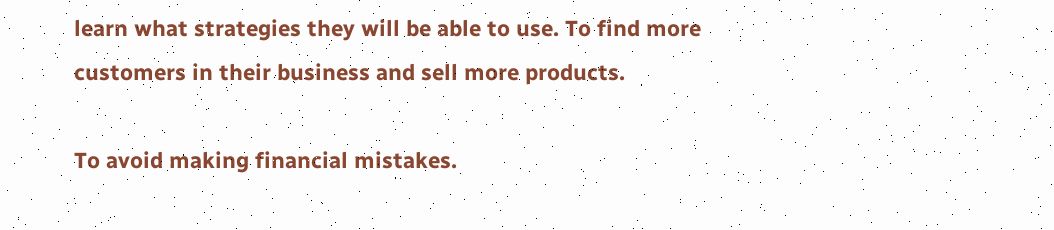learn what strategies they will be able to use. To find more customers in their business and sell more products.

To avoid making financial mistakes.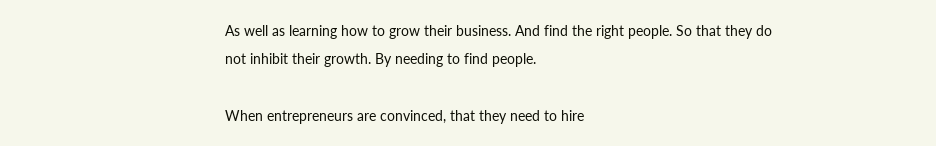As well as learning how to grow their business. And find the right people. So that they do not inhibit their growth. By needing to find people.

When entrepreneurs are convinced, that they need to hire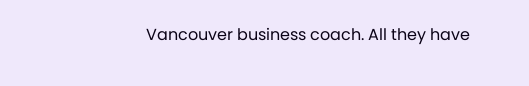Vancouver business coach. All they have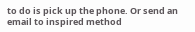to do is pick up the phone. Or send an email to inspired method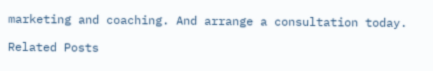marketing and coaching. And arrange a consultation today.

Related Posts